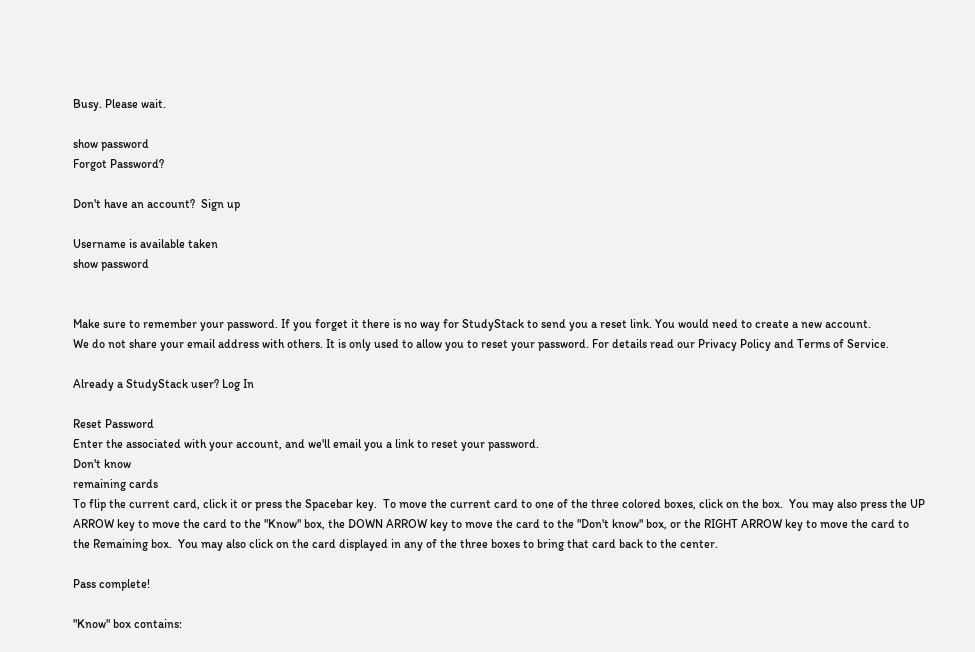Busy. Please wait.

show password
Forgot Password?

Don't have an account?  Sign up

Username is available taken
show password


Make sure to remember your password. If you forget it there is no way for StudyStack to send you a reset link. You would need to create a new account.
We do not share your email address with others. It is only used to allow you to reset your password. For details read our Privacy Policy and Terms of Service.

Already a StudyStack user? Log In

Reset Password
Enter the associated with your account, and we'll email you a link to reset your password.
Don't know
remaining cards
To flip the current card, click it or press the Spacebar key.  To move the current card to one of the three colored boxes, click on the box.  You may also press the UP ARROW key to move the card to the "Know" box, the DOWN ARROW key to move the card to the "Don't know" box, or the RIGHT ARROW key to move the card to the Remaining box.  You may also click on the card displayed in any of the three boxes to bring that card back to the center.

Pass complete!

"Know" box contains: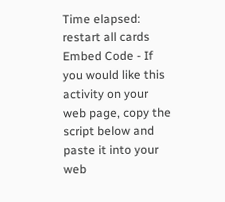Time elapsed:
restart all cards
Embed Code - If you would like this activity on your web page, copy the script below and paste it into your web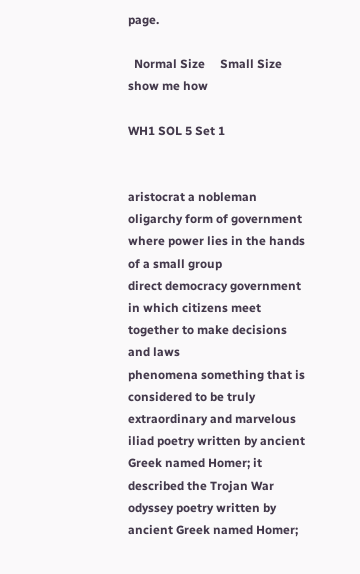page.

  Normal Size     Small Size show me how

WH1 SOL 5 Set 1


aristocrat a nobleman
oligarchy form of government where power lies in the hands of a small group
direct democracy government in which citizens meet together to make decisions and laws
phenomena something that is considered to be truly extraordinary and marvelous
iliad poetry written by ancient Greek named Homer; it described the Trojan War
odyssey poetry written by ancient Greek named Homer;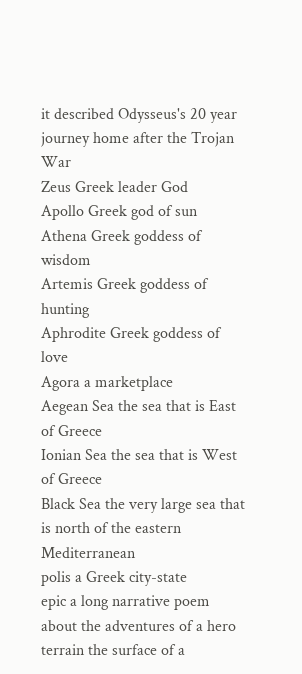it described Odysseus's 20 year journey home after the Trojan War
Zeus Greek leader God
Apollo Greek god of sun
Athena Greek goddess of wisdom
Artemis Greek goddess of hunting
Aphrodite Greek goddess of love
Agora a marketplace
Aegean Sea the sea that is East of Greece
Ionian Sea the sea that is West of Greece
Black Sea the very large sea that is north of the eastern Mediterranean
polis a Greek city-state
epic a long narrative poem about the adventures of a hero
terrain the surface of a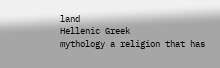land
Hellenic Greek
mythology a religion that has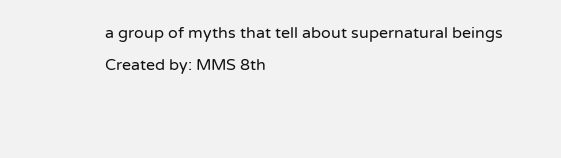a group of myths that tell about supernatural beings
Created by: MMS 8th